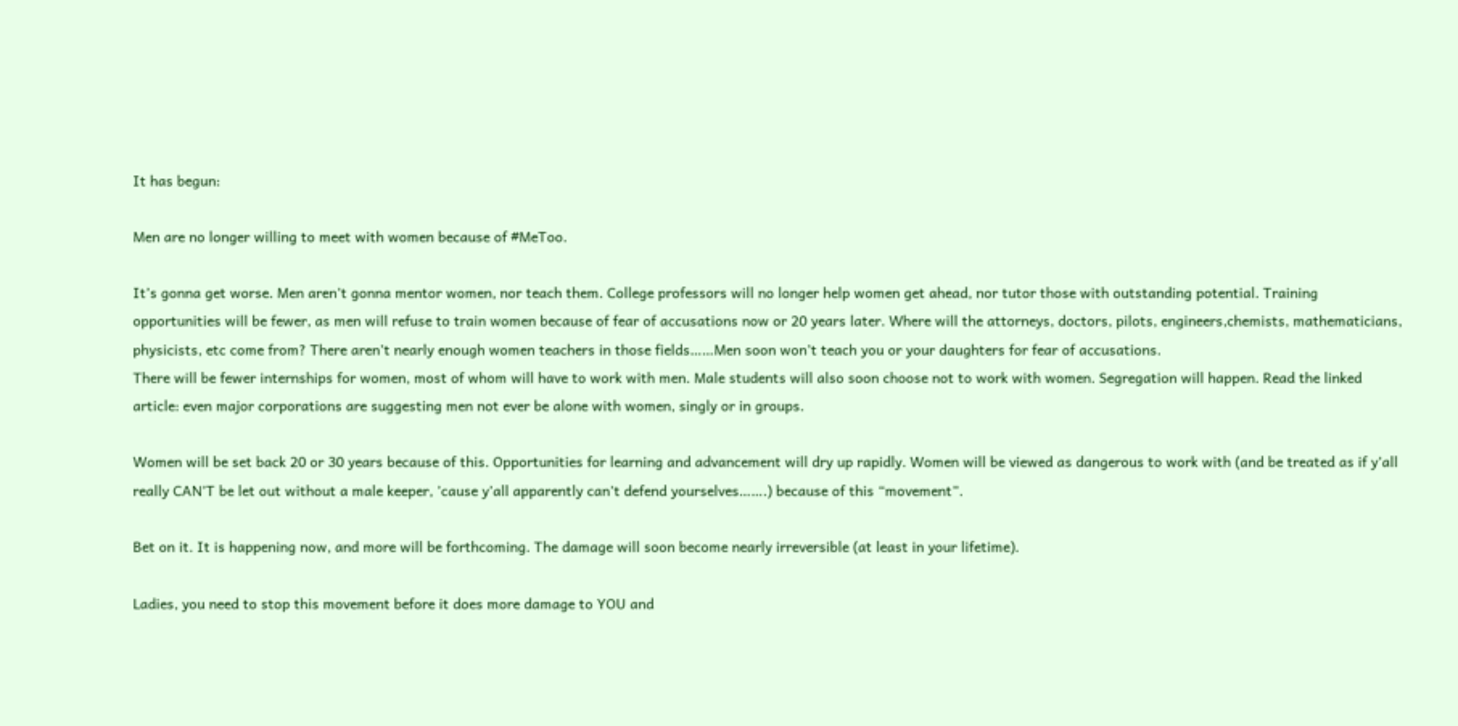It has begun:

Men are no longer willing to meet with women because of #MeToo.

It’s gonna get worse. Men aren’t gonna mentor women, nor teach them. College professors will no longer help women get ahead, nor tutor those with outstanding potential. Training opportunities will be fewer, as men will refuse to train women because of fear of accusations now or 20 years later. Where will the attorneys, doctors, pilots, engineers,chemists, mathematicians, physicists, etc come from? There aren’t nearly enough women teachers in those fields……Men soon won’t teach you or your daughters for fear of accusations.
There will be fewer internships for women, most of whom will have to work with men. Male students will also soon choose not to work with women. Segregation will happen. Read the linked article: even major corporations are suggesting men not ever be alone with women, singly or in groups.

Women will be set back 20 or 30 years because of this. Opportunities for learning and advancement will dry up rapidly. Women will be viewed as dangerous to work with (and be treated as if y’all really CAN’T be let out without a male keeper, ’cause y’all apparently can’t defend yourselves…….) because of this “movement”.

Bet on it. It is happening now, and more will be forthcoming. The damage will soon become nearly irreversible (at least in your lifetime).

Ladies, you need to stop this movement before it does more damage to YOU and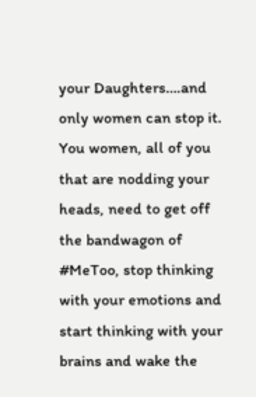your Daughters….and only women can stop it. You women, all of you that are nodding your heads, need to get off the bandwagon of #MeToo, stop thinking with your emotions and start thinking with your brains and wake the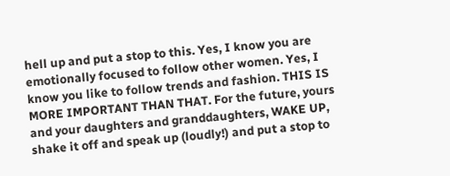hell up and put a stop to this. Yes, I know you are emotionally focused to follow other women. Yes, I know you like to follow trends and fashion. THIS IS MORE IMPORTANT THAN THAT. For the future, yours and your daughters and granddaughters, WAKE UP, shake it off and speak up (loudly!) and put a stop to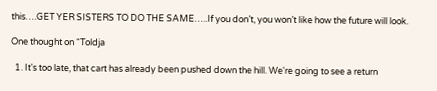this….GET YER SISTERS TO DO THE SAME…..If you don’t, you won’t like how the future will look.

One thought on “Toldja

  1. It's too late, that cart has already been pushed down the hill. We're going to see a return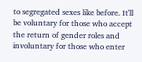to segregated sexes like before. It'll be voluntary for those who accept the return of gender roles and involuntary for those who enter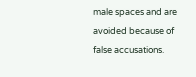male spaces and are avoided because of false accusations.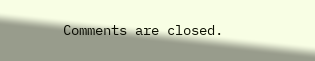Comments are closed.